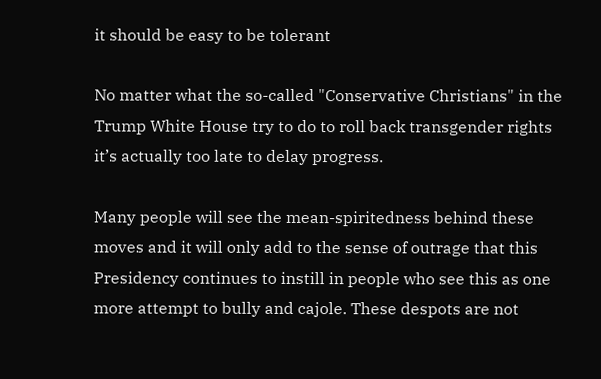it should be easy to be tolerant

No matter what the so-called "Conservative Christians" in the Trump White House try to do to roll back transgender rights it’s actually too late to delay progress.

Many people will see the mean-spiritedness behind these moves and it will only add to the sense of outrage that this Presidency continues to instill in people who see this as one more attempt to bully and cajole. These despots are not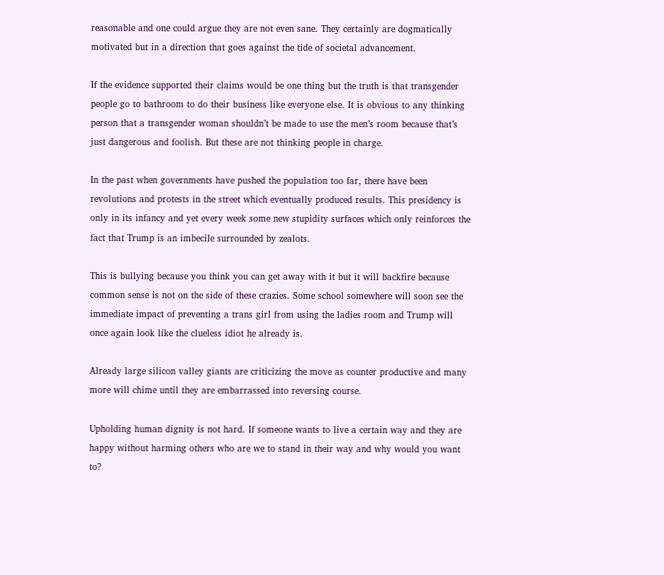reasonable and one could argue they are not even sane. They certainly are dogmatically motivated but in a direction that goes against the tide of societal advancement.

If the evidence supported their claims would be one thing but the truth is that transgender people go to bathroom to do their business like everyone else. It is obvious to any thinking person that a transgender woman shouldn’t be made to use the men’s room because that’s just dangerous and foolish. But these are not thinking people in charge.

In the past when governments have pushed the population too far, there have been revolutions and protests in the street which eventually produced results. This presidency is only in its infancy and yet every week some new stupidity surfaces which only reinforces the fact that Trump is an imbecile surrounded by zealots.

This is bullying because you think you can get away with it but it will backfire because common sense is not on the side of these crazies. Some school somewhere will soon see the immediate impact of preventing a trans girl from using the ladies room and Trump will once again look like the clueless idiot he already is.

Already large silicon valley giants are criticizing the move as counter productive and many more will chime until they are embarrassed into reversing course.

Upholding human dignity is not hard. If someone wants to live a certain way and they are happy without harming others who are we to stand in their way and why would you want to?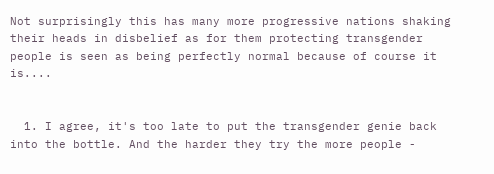Not surprisingly this has many more progressive nations shaking their heads in disbelief as for them protecting transgender people is seen as being perfectly normal because of course it is....


  1. I agree, it's too late to put the transgender genie back into the bottle. And the harder they try the more people -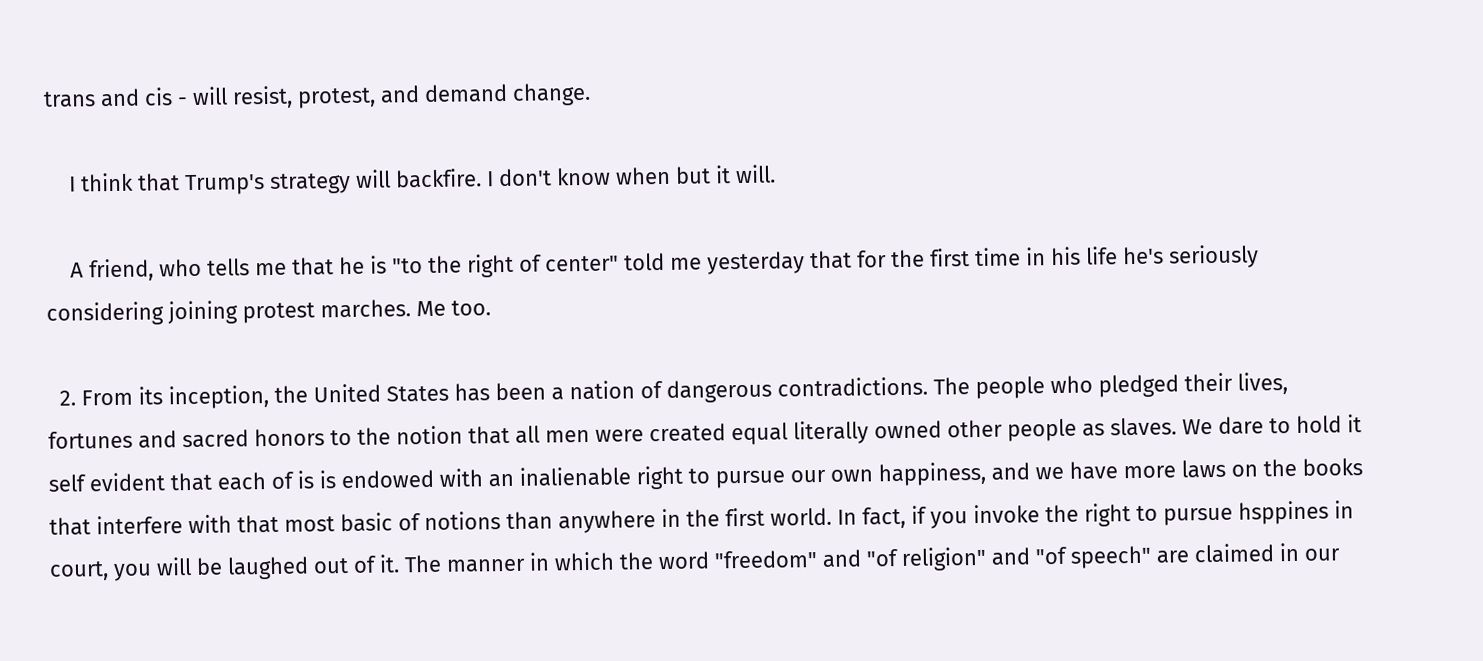trans and cis - will resist, protest, and demand change.

    I think that Trump's strategy will backfire. I don't know when but it will.

    A friend, who tells me that he is "to the right of center" told me yesterday that for the first time in his life he's seriously considering joining protest marches. Me too.

  2. From its inception, the United States has been a nation of dangerous contradictions. The people who pledged their lives, fortunes and sacred honors to the notion that all men were created equal literally owned other people as slaves. We dare to hold it self evident that each of is is endowed with an inalienable right to pursue our own happiness, and we have more laws on the books that interfere with that most basic of notions than anywhere in the first world. In fact, if you invoke the right to pursue hsppines in court, you will be laughed out of it. The manner in which the word "freedom" and "of religion" and "of speech" are claimed in our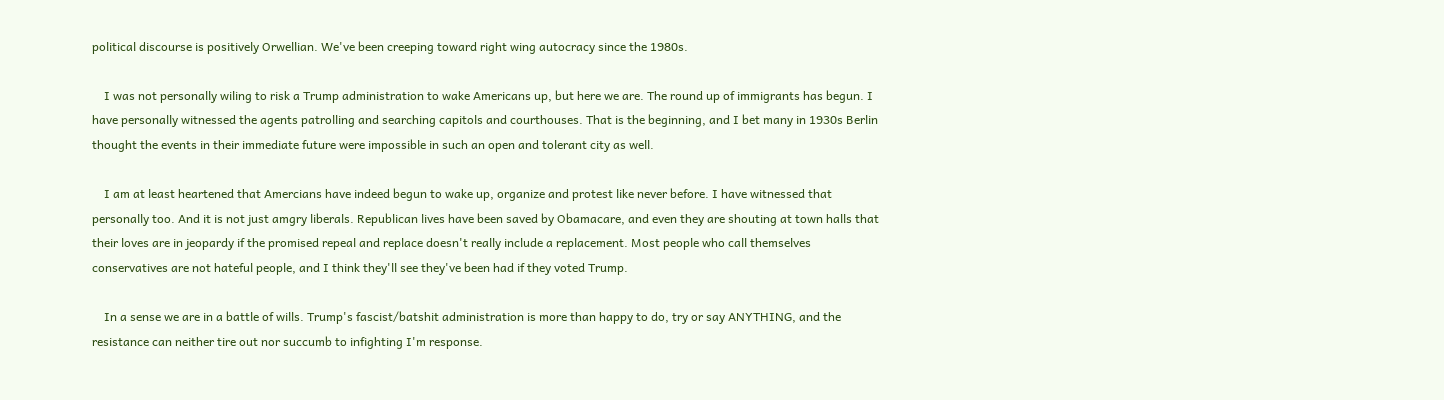political discourse is positively Orwellian. We've been creeping toward right wing autocracy since the 1980s.

    I was not personally wiling to risk a Trump administration to wake Americans up, but here we are. The round up of immigrants has begun. I have personally witnessed the agents patrolling and searching capitols and courthouses. That is the beginning, and I bet many in 1930s Berlin thought the events in their immediate future were impossible in such an open and tolerant city as well.

    I am at least heartened that Amercians have indeed begun to wake up, organize and protest like never before. I have witnessed that personally too. And it is not just amgry liberals. Republican lives have been saved by Obamacare, and even they are shouting at town halls that their loves are in jeopardy if the promised repeal and replace doesn't really include a replacement. Most people who call themselves conservatives are not hateful people, and I think they'll see they've been had if they voted Trump.

    In a sense we are in a battle of wills. Trump's fascist/batshit administration is more than happy to do, try or say ANYTHING, and the resistance can neither tire out nor succumb to infighting I'm response.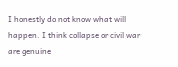I honestly do not know what will happen. I think collapse or civil war are genuine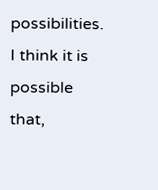possibilities. I think it is possible that,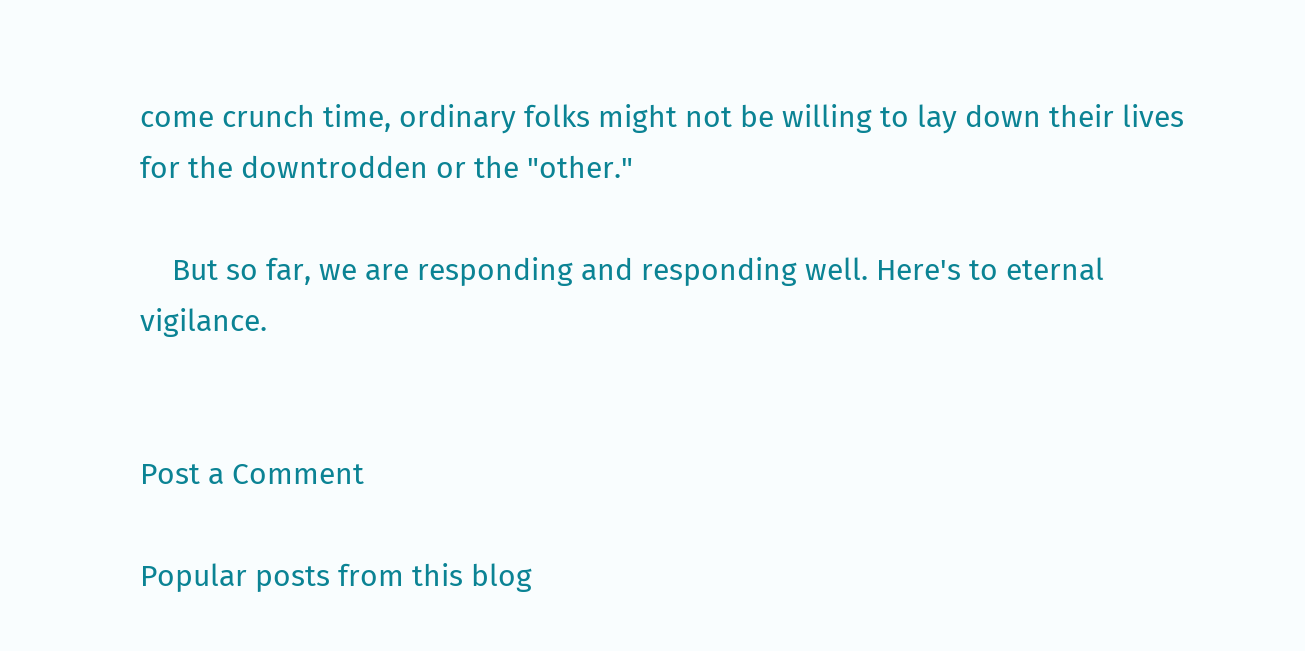come crunch time, ordinary folks might not be willing to lay down their lives for the downtrodden or the "other."

    But so far, we are responding and responding well. Here's to eternal vigilance.


Post a Comment

Popular posts from this blog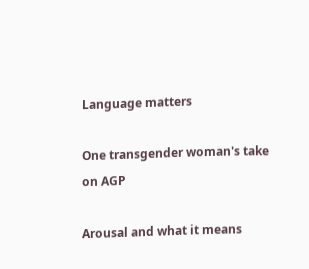Language matters

One transgender woman's take on AGP

Arousal and what it means